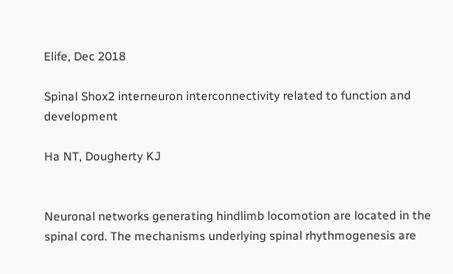Elife, Dec 2018

Spinal Shox2 interneuron interconnectivity related to function and development

Ha NT, Dougherty KJ


Neuronal networks generating hindlimb locomotion are located in the spinal cord. The mechanisms underlying spinal rhythmogenesis are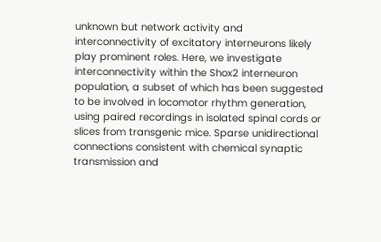unknown but network activity and interconnectivity of excitatory interneurons likely play prominent roles. Here, we investigate interconnectivity within the Shox2 interneuron population, a subset of which has been suggested to be involved in locomotor rhythm generation, using paired recordings in isolated spinal cords or slices from transgenic mice. Sparse unidirectional connections consistent with chemical synaptic transmission and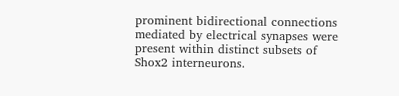prominent bidirectional connections mediated by electrical synapses were present within distinct subsets of Shox2 interneurons.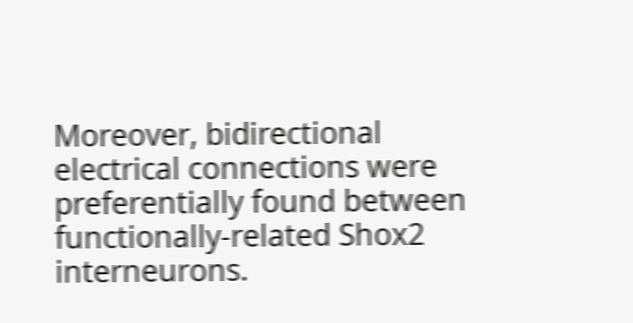Moreover, bidirectional electrical connections were preferentially found between functionally-related Shox2 interneurons.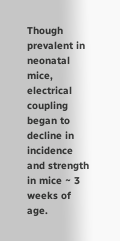Though prevalent in neonatal mice, electrical coupling began to decline in incidence and strength in mice ~ 3 weeks of age.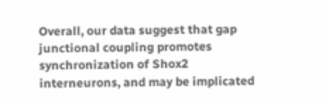Overall, our data suggest that gap junctional coupling promotes synchronization of Shox2 interneurons, and may be implicated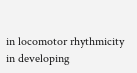in locomotor rhythmicity in developing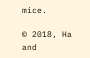mice.

© 2018, Ha and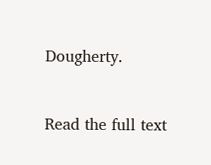Dougherty.


Read the full text